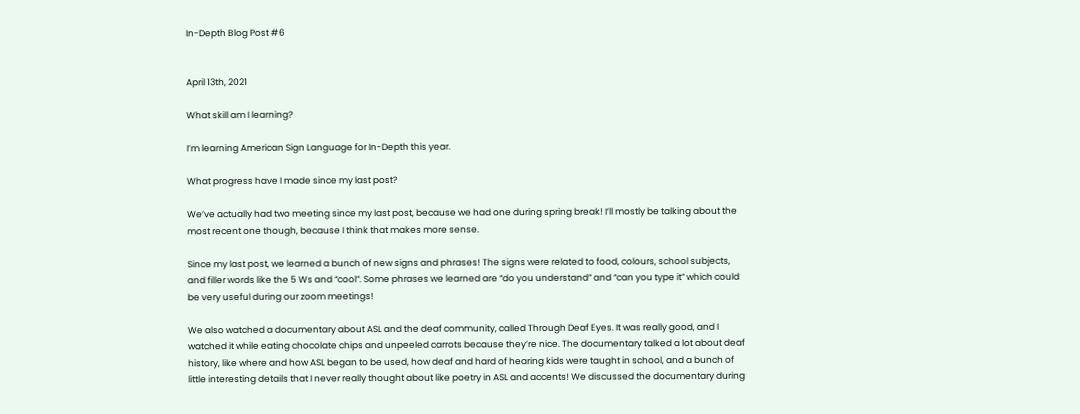In-Depth Blog Post #6


April 13th, 2021

What skill am I learning?

I’m learning American Sign Language for In-Depth this year.

What progress have I made since my last post?

We’ve actually had two meeting since my last post, because we had one during spring break! I’ll mostly be talking about the most recent one though, because I think that makes more sense.

Since my last post, we learned a bunch of new signs and phrases! The signs were related to food, colours, school subjects, and filler words like the 5 Ws and “cool”. Some phrases we learned are “do you understand” and “can you type it” which could be very useful during our zoom meetings!

We also watched a documentary about ASL and the deaf community, called Through Deaf Eyes. It was really good, and I watched it while eating chocolate chips and unpeeled carrots because they’re nice. The documentary talked a lot about deaf history, like where and how ASL began to be used, how deaf and hard of hearing kids were taught in school, and a bunch of little interesting details that I never really thought about like poetry in ASL and accents! We discussed the documentary during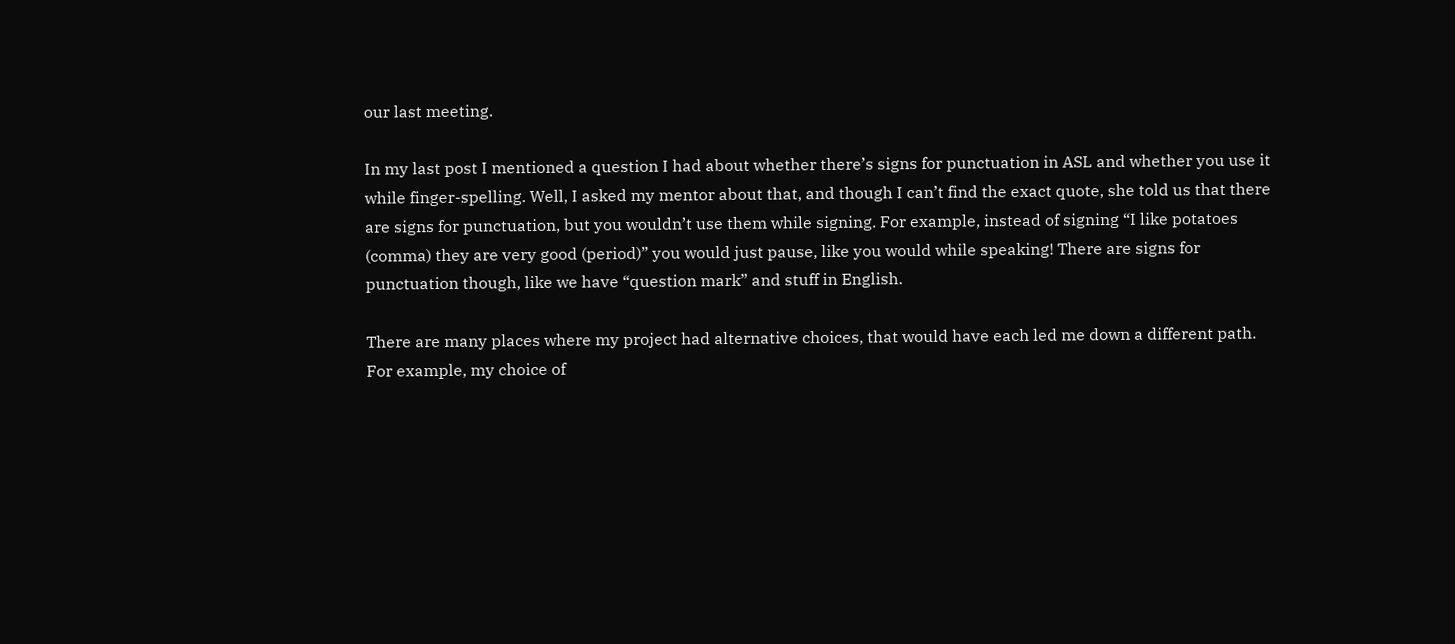our last meeting.

In my last post I mentioned a question I had about whether there’s signs for punctuation in ASL and whether you use it while finger-spelling. Well, I asked my mentor about that, and though I can’t find the exact quote, she told us that there are signs for punctuation, but you wouldn’t use them while signing. For example, instead of signing “I like potatoes (comma) they are very good (period)” you would just pause, like you would while speaking! There are signs for punctuation though, like we have “question mark” and stuff in English.

There are many places where my project had alternative choices, that would have each led me down a different path. For example, my choice of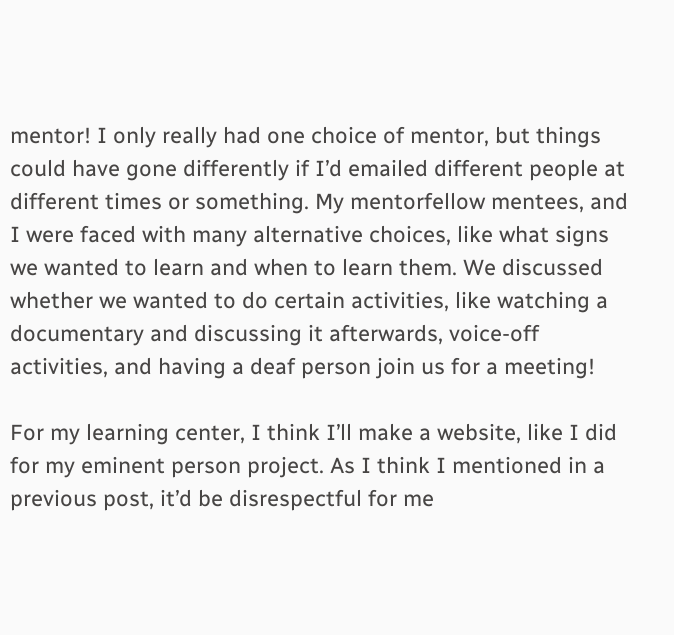mentor! I only really had one choice of mentor, but things could have gone differently if I’d emailed different people at different times or something. My mentorfellow mentees, and I were faced with many alternative choices, like what signs we wanted to learn and when to learn them. We discussed whether we wanted to do certain activities, like watching a documentary and discussing it afterwards, voice-off activities, and having a deaf person join us for a meeting!

For my learning center, I think I’ll make a website, like I did for my eminent person project. As I think I mentioned in a previous post, it’d be disrespectful for me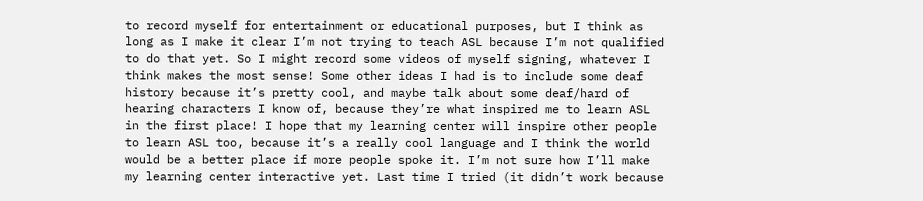to record myself for entertainment or educational purposes, but I think as long as I make it clear I’m not trying to teach ASL because I’m not qualified to do that yet. So I might record some videos of myself signing, whatever I think makes the most sense! Some other ideas I had is to include some deaf history because it’s pretty cool, and maybe talk about some deaf/hard of hearing characters I know of, because they’re what inspired me to learn ASL in the first place! I hope that my learning center will inspire other people to learn ASL too, because it’s a really cool language and I think the world would be a better place if more people spoke it. I’m not sure how I’ll make my learning center interactive yet. Last time I tried (it didn’t work because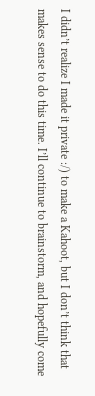I didn’t realize I made it private :/) to make a Kahoot, but I don’t think that makes sense to do this time. I’ll continue to brainstorm, and hopefully come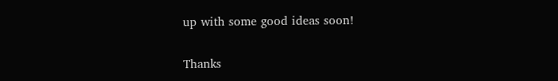up with some good ideas soon!

Thanks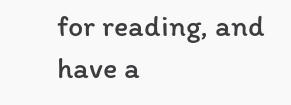for reading, and have a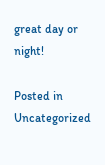great day or night!

Posted in Uncategorized